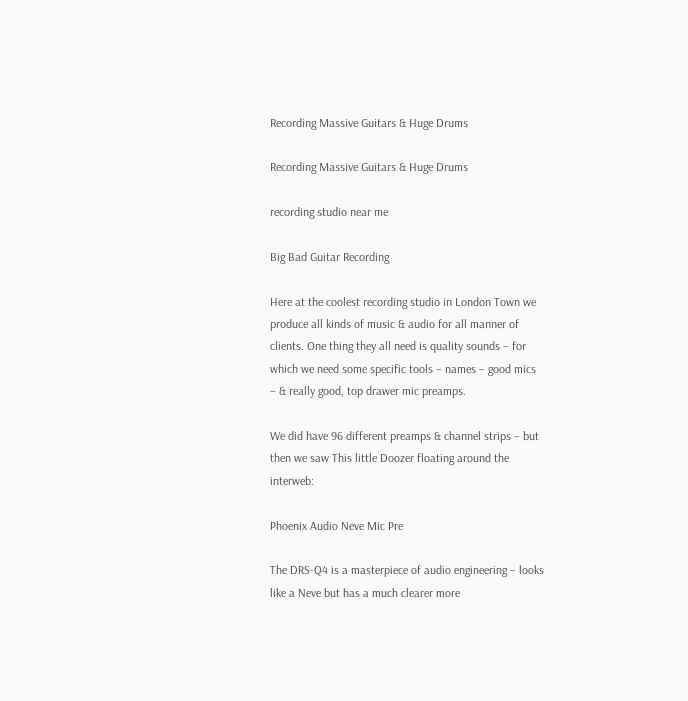Recording Massive Guitars & Huge Drums

Recording Massive Guitars & Huge Drums

recording studio near me

Big Bad Guitar Recording

Here at the coolest recording studio in London Town we produce all kinds of music & audio for all manner of clients. One thing they all need is quality sounds – for which we need some specific tools – names – good mics – & really good, top drawer mic preamps.

We did have 96 different preamps & channel strips – but then we saw This little Doozer floating around the interweb:

Phoenix Audio Neve Mic Pre

The DRS-Q4 is a masterpiece of audio engineering – looks like a Neve but has a much clearer more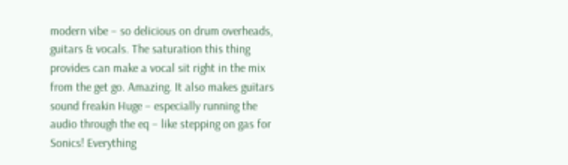modern vibe – so delicious on drum overheads, guitars & vocals. The saturation this thing provides can make a vocal sit right in the mix from the get go. Amazing. It also makes guitars sound freakin Huge – especially running the audio through the eq – like stepping on gas for Sonics! Everything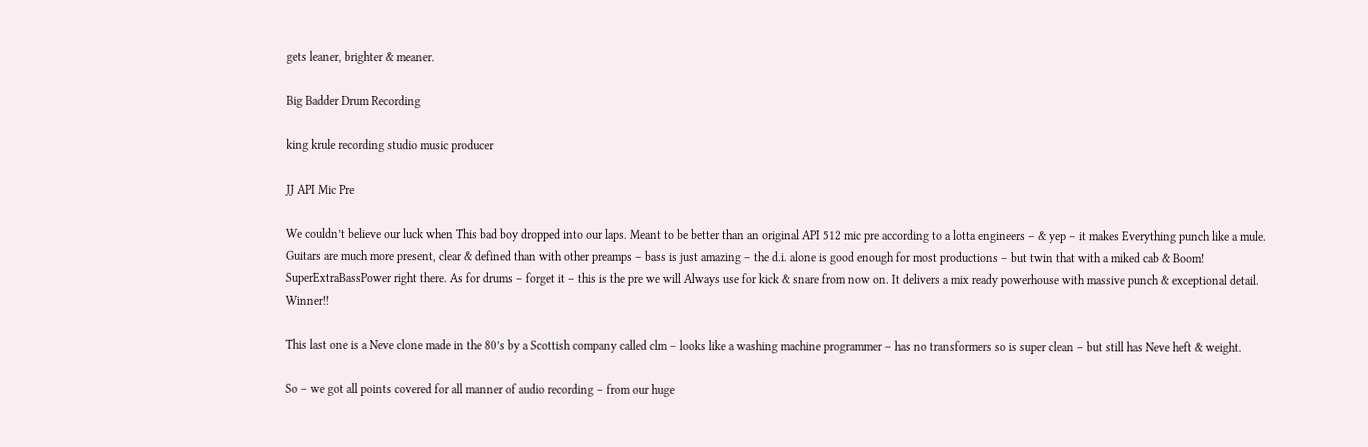gets leaner, brighter & meaner.

Big Badder Drum Recording

king krule recording studio music producer

JJ API Mic Pre

We couldn’t believe our luck when This bad boy dropped into our laps. Meant to be better than an original API 512 mic pre according to a lotta engineers – & yep – it makes Everything punch like a mule. Guitars are much more present, clear & defined than with other preamps – bass is just amazing – the d.i. alone is good enough for most productions – but twin that with a miked cab & Boom! SuperExtraBassPower right there. As for drums – forget it – this is the pre we will Always use for kick & snare from now on. It delivers a mix ready powerhouse with massive punch & exceptional detail. Winner!!

This last one is a Neve clone made in the 80’s by a Scottish company called clm – looks like a washing machine programmer – has no transformers so is super clean – but still has Neve heft & weight.

So – we got all points covered for all manner of audio recording – from our huge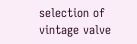selection of vintage valve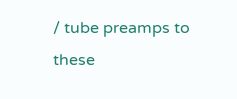/ tube preamps to these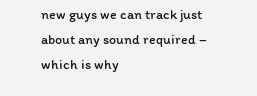new guys we can track just about any sound required – which is why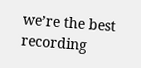we’re the best recording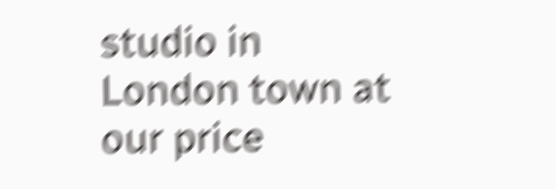studio in London town at our price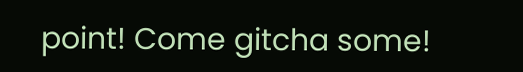point! Come gitcha some!